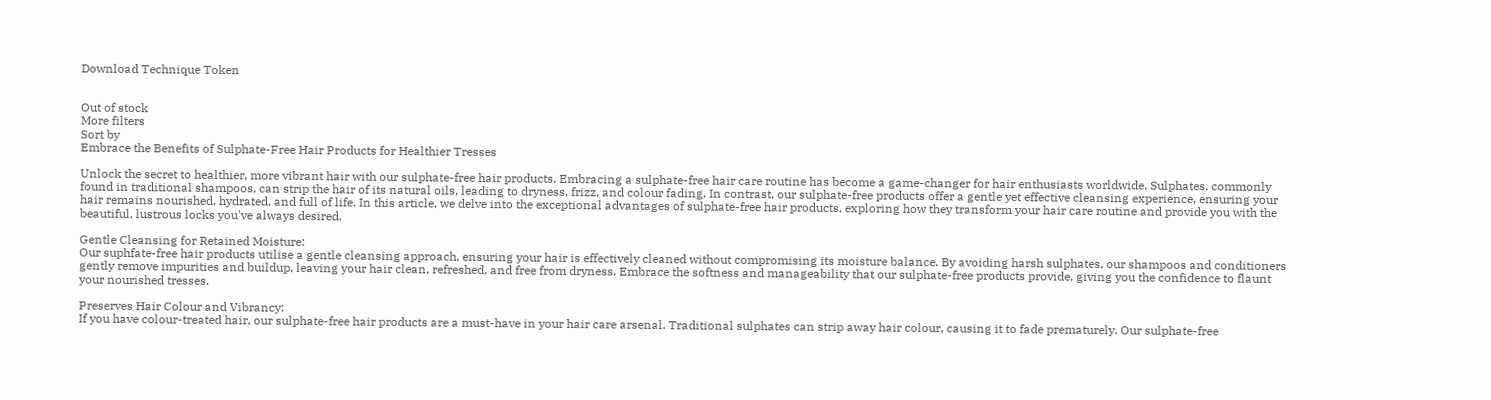Download Technique Token


Out of stock
More filters
Sort by
Embrace the Benefits of Sulphate-Free Hair Products for Healthier Tresses

Unlock the secret to healthier, more vibrant hair with our sulphate-free hair products. Embracing a sulphate-free hair care routine has become a game-changer for hair enthusiasts worldwide. Sulphates, commonly found in traditional shampoos, can strip the hair of its natural oils, leading to dryness, frizz, and colour fading. In contrast, our sulphate-free products offer a gentle yet effective cleansing experience, ensuring your hair remains nourished, hydrated, and full of life. In this article, we delve into the exceptional advantages of sulphate-free hair products, exploring how they transform your hair care routine and provide you with the beautiful, lustrous locks you've always desired.

Gentle Cleansing for Retained Moisture:
Our suphfate-free hair products utilise a gentle cleansing approach, ensuring your hair is effectively cleaned without compromising its moisture balance. By avoiding harsh sulphates, our shampoos and conditioners gently remove impurities and buildup, leaving your hair clean, refreshed, and free from dryness. Embrace the softness and manageability that our sulphate-free products provide, giving you the confidence to flaunt your nourished tresses.

Preserves Hair Colour and Vibrancy:
If you have colour-treated hair, our sulphate-free hair products are a must-have in your hair care arsenal. Traditional sulphates can strip away hair colour, causing it to fade prematurely. Our sulphate-free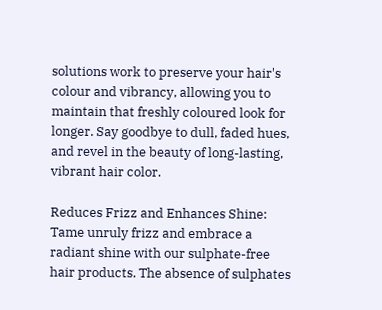solutions work to preserve your hair's colour and vibrancy, allowing you to maintain that freshly coloured look for longer. Say goodbye to dull, faded hues, and revel in the beauty of long-lasting, vibrant hair color.

Reduces Frizz and Enhances Shine:
Tame unruly frizz and embrace a radiant shine with our sulphate-free hair products. The absence of sulphates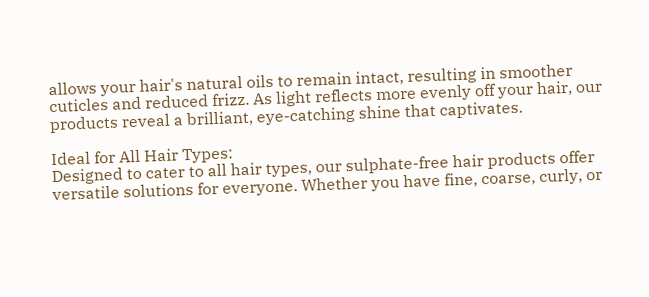allows your hair's natural oils to remain intact, resulting in smoother cuticles and reduced frizz. As light reflects more evenly off your hair, our products reveal a brilliant, eye-catching shine that captivates.

Ideal for All Hair Types:
Designed to cater to all hair types, our sulphate-free hair products offer versatile solutions for everyone. Whether you have fine, coarse, curly, or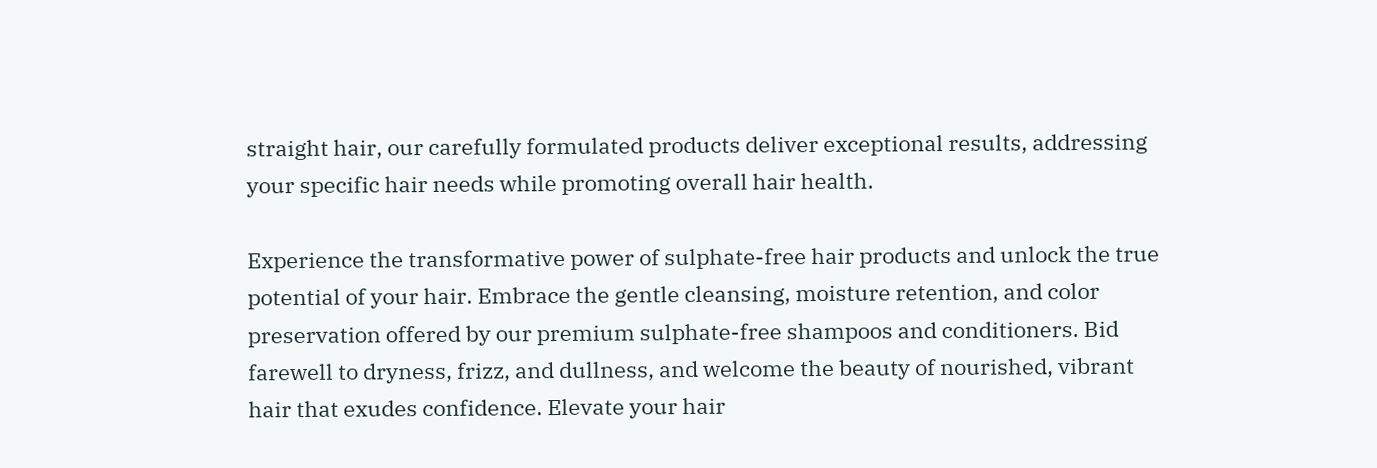straight hair, our carefully formulated products deliver exceptional results, addressing your specific hair needs while promoting overall hair health.

Experience the transformative power of sulphate-free hair products and unlock the true potential of your hair. Embrace the gentle cleansing, moisture retention, and color preservation offered by our premium sulphate-free shampoos and conditioners. Bid farewell to dryness, frizz, and dullness, and welcome the beauty of nourished, vibrant hair that exudes confidence. Elevate your hair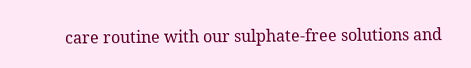care routine with our sulphate-free solutions and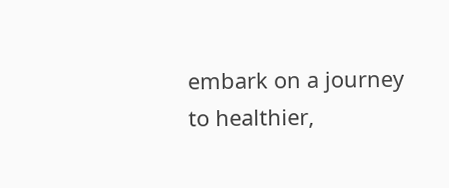embark on a journey to healthier,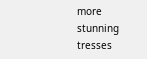more stunning tresses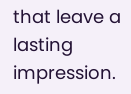that leave a lasting impression.